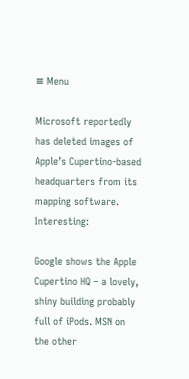≡ Menu

Microsoft reportedly has deleted images of Apple’s Cupertino-based headquarters from its mapping software. Interesting:

Google shows the Apple Cupertino HQ – a lovely, shiny building probably full of iPods. MSN on the other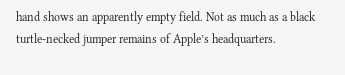hand shows an apparently empty field. Not as much as a black turtle-necked jumper remains of Apple’s headquarters.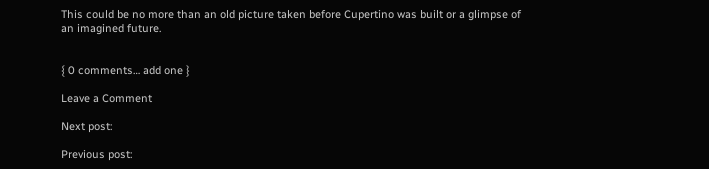This could be no more than an old picture taken before Cupertino was built or a glimpse of an imagined future.


{ 0 comments… add one }

Leave a Comment

Next post:

Previous post: